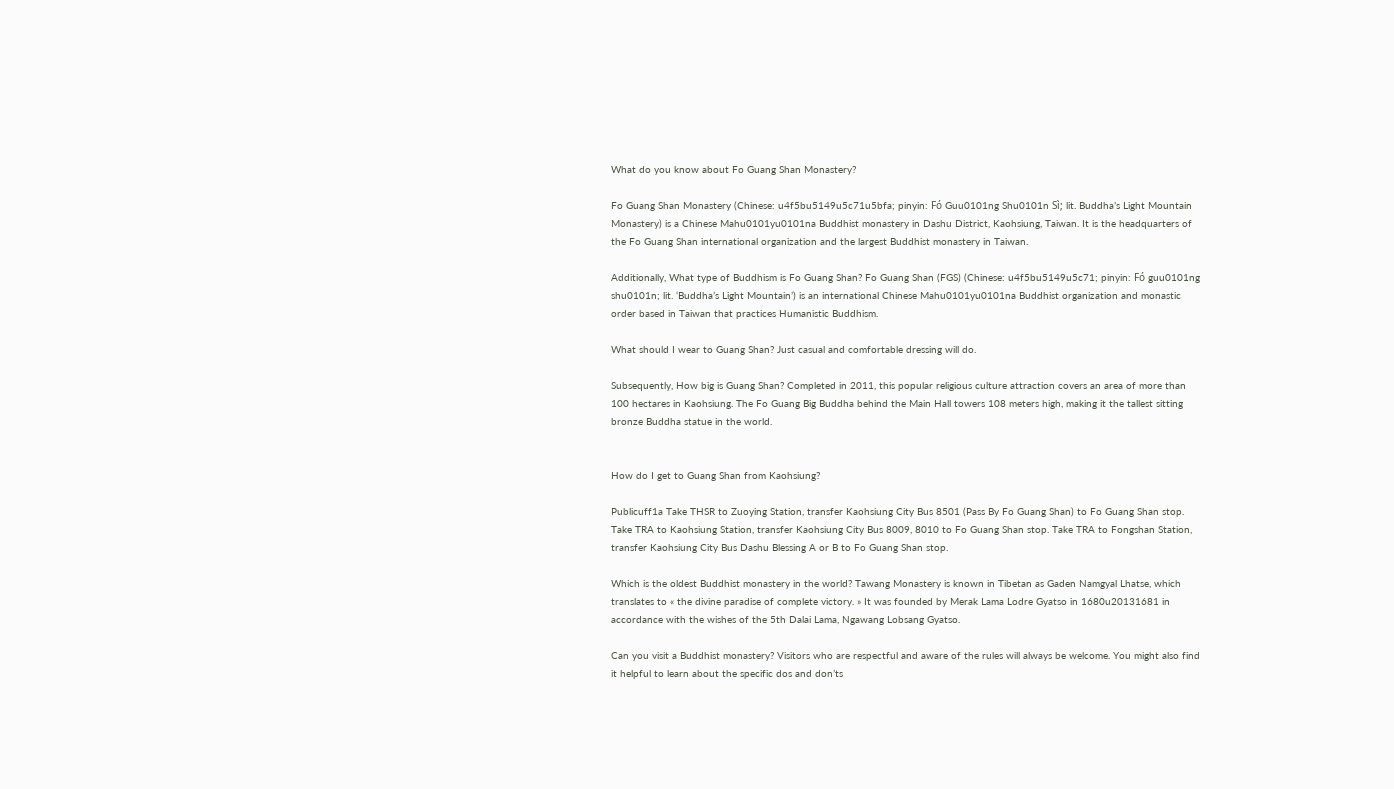What do you know about Fo Guang Shan Monastery?

Fo Guang Shan Monastery (Chinese: u4f5bu5149u5c71u5bfa; pinyin: Fó Guu0101ng Shu0101n Sì; lit. Buddha’s Light Mountain Monastery) is a Chinese Mahu0101yu0101na Buddhist monastery in Dashu District, Kaohsiung, Taiwan. It is the headquarters of the Fo Guang Shan international organization and the largest Buddhist monastery in Taiwan.

Additionally, What type of Buddhism is Fo Guang Shan? Fo Guang Shan (FGS) (Chinese: u4f5bu5149u5c71; pinyin: Fó guu0101ng shu0101n; lit. ‘Buddha’s Light Mountain’) is an international Chinese Mahu0101yu0101na Buddhist organization and monastic order based in Taiwan that practices Humanistic Buddhism.

What should I wear to Guang Shan? Just casual and comfortable dressing will do.

Subsequently, How big is Guang Shan? Completed in 2011, this popular religious culture attraction covers an area of more than 100 hectares in Kaohsiung. The Fo Guang Big Buddha behind the Main Hall towers 108 meters high, making it the tallest sitting bronze Buddha statue in the world.


How do I get to Guang Shan from Kaohsiung?

Publicuff1a Take THSR to Zuoying Station, transfer Kaohsiung City Bus 8501 (Pass By Fo Guang Shan) to Fo Guang Shan stop. Take TRA to Kaohsiung Station, transfer Kaohsiung City Bus 8009, 8010 to Fo Guang Shan stop. Take TRA to Fongshan Station, transfer Kaohsiung City Bus Dashu Blessing A or B to Fo Guang Shan stop.

Which is the oldest Buddhist monastery in the world? Tawang Monastery is known in Tibetan as Gaden Namgyal Lhatse, which translates to « the divine paradise of complete victory. » It was founded by Merak Lama Lodre Gyatso in 1680u20131681 in accordance with the wishes of the 5th Dalai Lama, Ngawang Lobsang Gyatso.

Can you visit a Buddhist monastery? Visitors who are respectful and aware of the rules will always be welcome. You might also find it helpful to learn about the specific dos and don’ts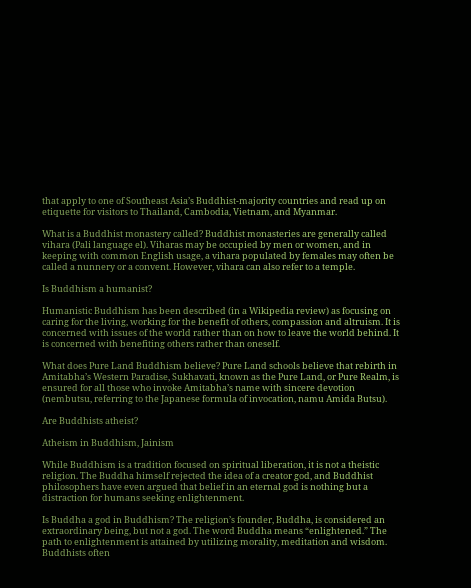that apply to one of Southeast Asia’s Buddhist-majority countries and read up on etiquette for visitors to Thailand, Cambodia, Vietnam, and Myanmar.

What is a Buddhist monastery called? Buddhist monasteries are generally called vihara (Pali language el). Viharas may be occupied by men or women, and in keeping with common English usage, a vihara populated by females may often be called a nunnery or a convent. However, vihara can also refer to a temple.

Is Buddhism a humanist?

Humanistic Buddhism has been described (in a Wikipedia review) as focusing on caring for the living, working for the benefit of others, compassion and altruism. It is concerned with issues of the world rather than on how to leave the world behind. It is concerned with benefiting others rather than oneself.

What does Pure Land Buddhism believe? Pure Land schools believe that rebirth in Amitabha’s Western Paradise, Sukhavati, known as the Pure Land, or Pure Realm, is ensured for all those who invoke Amitabha’s name with sincere devotion (nembutsu, referring to the Japanese formula of invocation, namu Amida Butsu).

Are Buddhists atheist?

Atheism in Buddhism, Jainism

While Buddhism is a tradition focused on spiritual liberation, it is not a theistic religion. The Buddha himself rejected the idea of a creator god, and Buddhist philosophers have even argued that belief in an eternal god is nothing but a distraction for humans seeking enlightenment.

Is Buddha a god in Buddhism? The religion’s founder, Buddha, is considered an extraordinary being, but not a god. The word Buddha means “enlightened.” The path to enlightenment is attained by utilizing morality, meditation and wisdom. Buddhists often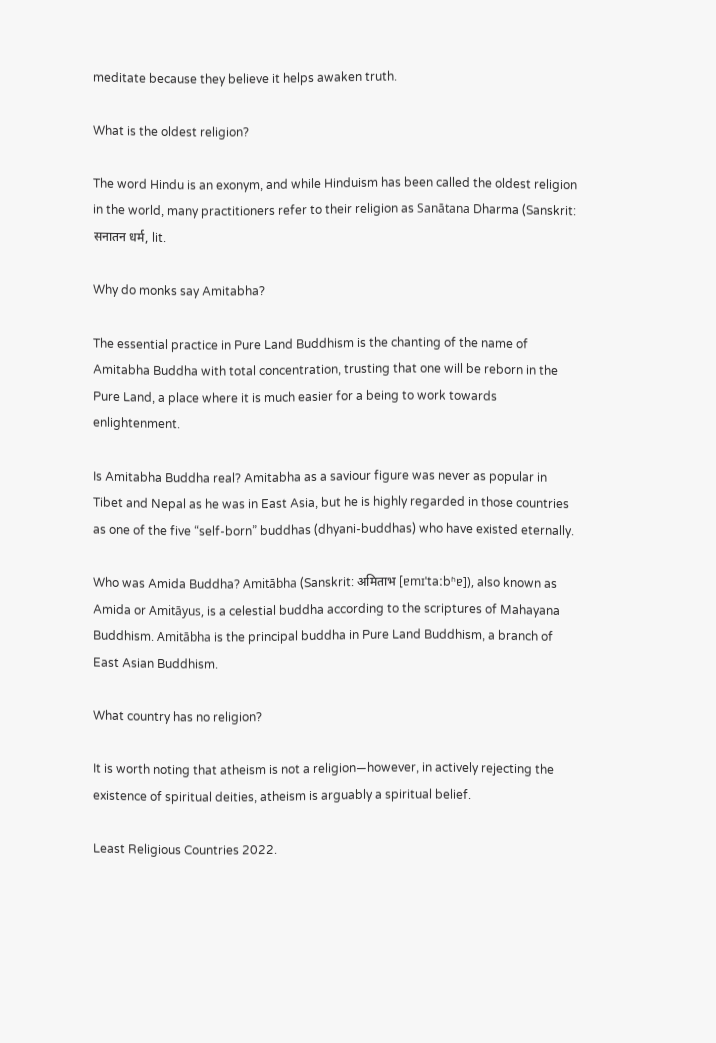meditate because they believe it helps awaken truth.

What is the oldest religion?

The word Hindu is an exonym, and while Hinduism has been called the oldest religion in the world, many practitioners refer to their religion as Sanātana Dharma (Sanskrit: सनातन धर्म, lit.

Why do monks say Amitabha?

The essential practice in Pure Land Buddhism is the chanting of the name of Amitabha Buddha with total concentration, trusting that one will be reborn in the Pure Land, a place where it is much easier for a being to work towards enlightenment.

Is Amitabha Buddha real? Amitabha as a saviour figure was never as popular in Tibet and Nepal as he was in East Asia, but he is highly regarded in those countries as one of the five “self-born” buddhas (dhyani-buddhas) who have existed eternally.

Who was Amida Buddha? Amitābha (Sanskrit: अमिताभ [ɐmɪˈtaːbʱɐ]), also known as Amida or Amitāyus, is a celestial buddha according to the scriptures of Mahayana Buddhism. Amitābha is the principal buddha in Pure Land Buddhism, a branch of East Asian Buddhism.

What country has no religion?

It is worth noting that atheism is not a religion—however, in actively rejecting the existence of spiritual deities, atheism is arguably a spiritual belief.

Least Religious Countries 2022.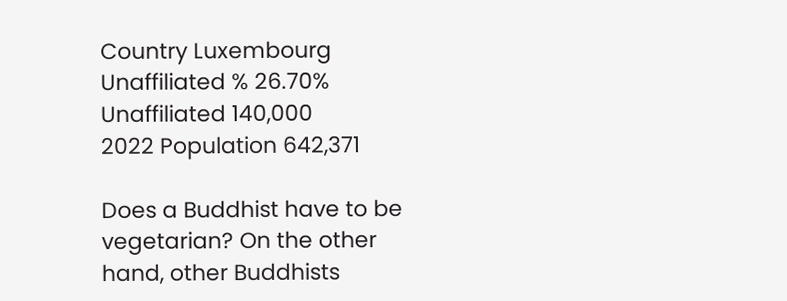Country Luxembourg
Unaffiliated % 26.70%
Unaffiliated 140,000
2022 Population 642,371

Does a Buddhist have to be vegetarian? On the other hand, other Buddhists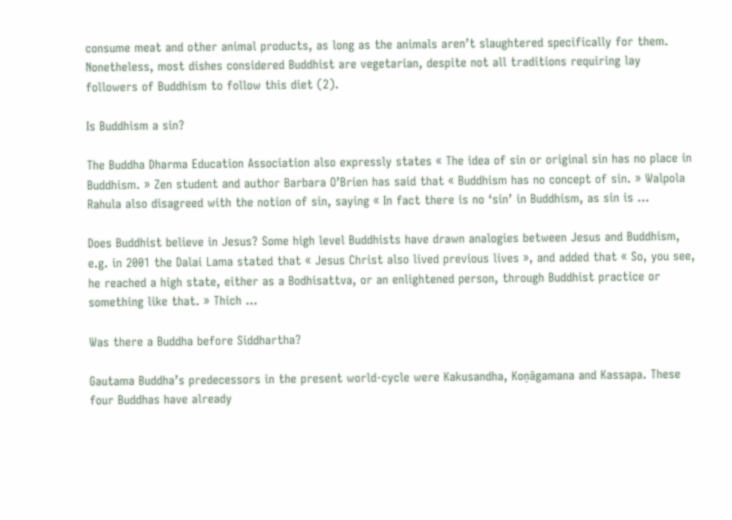consume meat and other animal products, as long as the animals aren’t slaughtered specifically for them. Nonetheless, most dishes considered Buddhist are vegetarian, despite not all traditions requiring lay followers of Buddhism to follow this diet (2).

Is Buddhism a sin?

The Buddha Dharma Education Association also expressly states « The idea of sin or original sin has no place in Buddhism. » Zen student and author Barbara O’Brien has said that « Buddhism has no concept of sin. » Walpola Rahula also disagreed with the notion of sin, saying « In fact there is no ‘sin’ in Buddhism, as sin is …

Does Buddhist believe in Jesus? Some high level Buddhists have drawn analogies between Jesus and Buddhism, e.g. in 2001 the Dalai Lama stated that « Jesus Christ also lived previous lives », and added that « So, you see, he reached a high state, either as a Bodhisattva, or an enlightened person, through Buddhist practice or something like that. » Thich …

Was there a Buddha before Siddhartha?

Gautama Buddha’s predecessors in the present world-cycle were Kakusandha, Koṇāgamana and Kassapa. These four Buddhas have already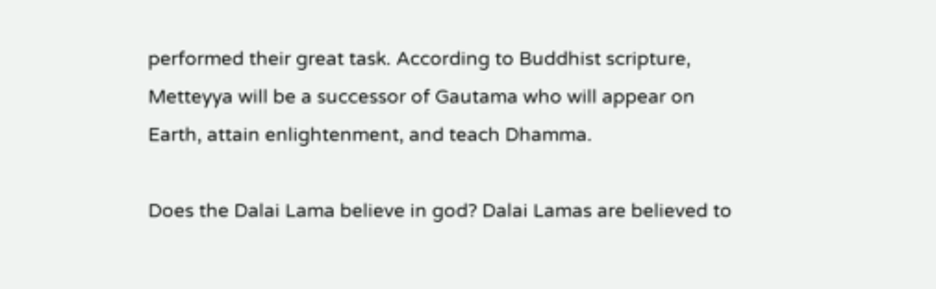performed their great task. According to Buddhist scripture, Metteyya will be a successor of Gautama who will appear on Earth, attain enlightenment, and teach Dhamma.

Does the Dalai Lama believe in god? Dalai Lamas are believed to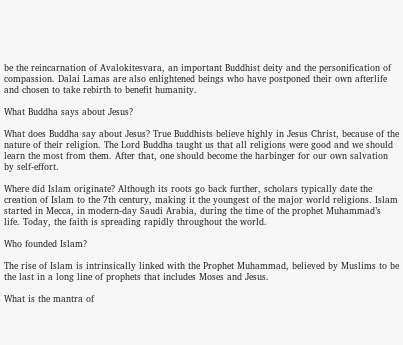be the reincarnation of Avalokitesvara, an important Buddhist deity and the personification of compassion. Dalai Lamas are also enlightened beings who have postponed their own afterlife and chosen to take rebirth to benefit humanity.

What Buddha says about Jesus?

What does Buddha say about Jesus? True Buddhists believe highly in Jesus Christ, because of the nature of their religion. The Lord Buddha taught us that all religions were good and we should learn the most from them. After that, one should become the harbinger for our own salvation by self-effort.

Where did Islam originate? Although its roots go back further, scholars typically date the creation of Islam to the 7th century, making it the youngest of the major world religions. Islam started in Mecca, in modern-day Saudi Arabia, during the time of the prophet Muhammad’s life. Today, the faith is spreading rapidly throughout the world.

Who founded Islam?

The rise of Islam is intrinsically linked with the Prophet Muhammad, believed by Muslims to be the last in a long line of prophets that includes Moses and Jesus.

What is the mantra of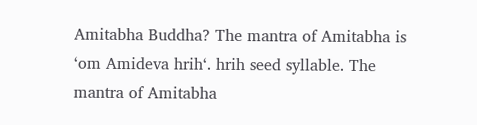Amitabha Buddha? The mantra of Amitabha is ‘om Amideva hrih‘. hrih seed syllable. The mantra of Amitabha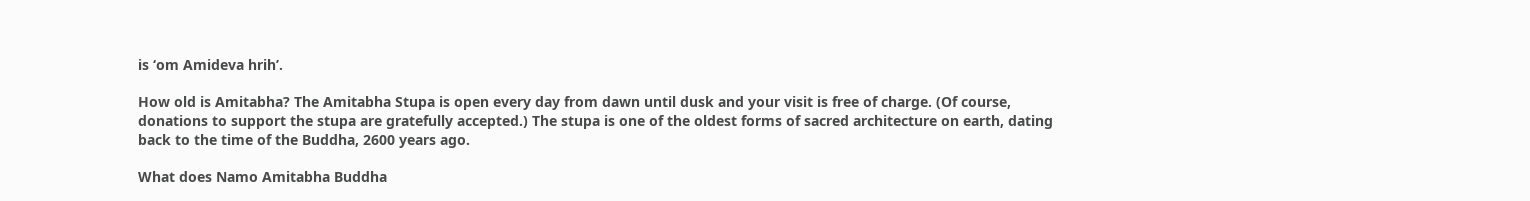is ‘om Amideva hrih’.

How old is Amitabha? The Amitabha Stupa is open every day from dawn until dusk and your visit is free of charge. (Of course, donations to support the stupa are gratefully accepted.) The stupa is one of the oldest forms of sacred architecture on earth, dating back to the time of the Buddha, 2600 years ago.

What does Namo Amitabha Buddha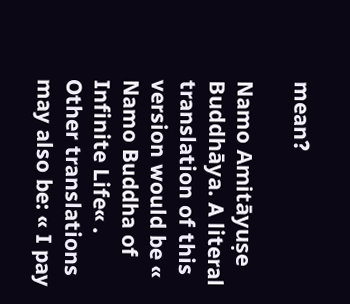mean?

Namo Amitāyuṣe Buddhāya. A literal translation of this version would be « Namo Buddha of Infinite Life« . Other translations may also be: « I pay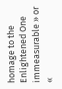homage to the Enlightened One immeasurable » or «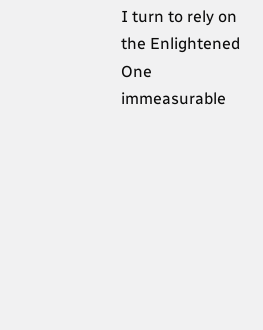I turn to rely on the Enlightened One immeasurable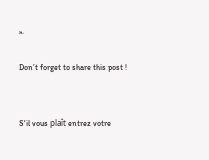».

Don’t forget to share this post !


S'il vous plaît entrez votre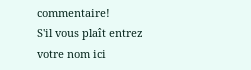commentaire!
S'il vous plaît entrez votre nom ici